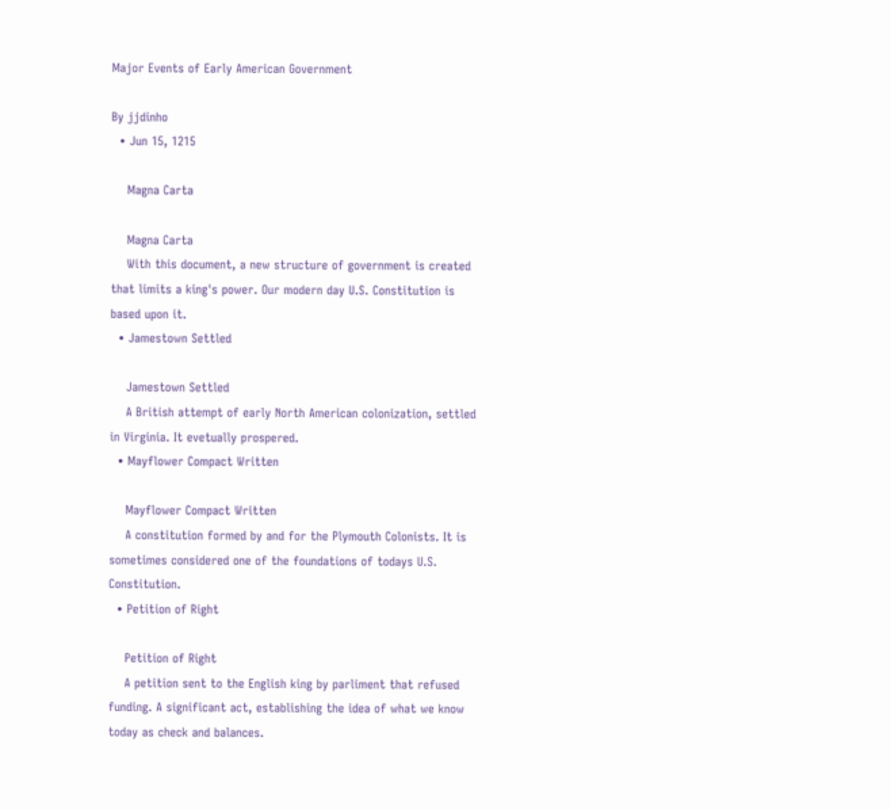Major Events of Early American Government

By jjdinho
  • Jun 15, 1215

    Magna Carta

    Magna Carta
    With this document, a new structure of government is created that limits a king's power. Our modern day U.S. Constitution is based upon it.
  • Jamestown Settled

    Jamestown Settled
    A British attempt of early North American colonization, settled in Virginia. It evetually prospered.
  • Mayflower Compact Written

    Mayflower Compact Written
    A constitution formed by and for the Plymouth Colonists. It is sometimes considered one of the foundations of todays U.S. Constitution.
  • Petition of Right

    Petition of Right
    A petition sent to the English king by parliment that refused funding. A significant act, establishing the idea of what we know today as check and balances.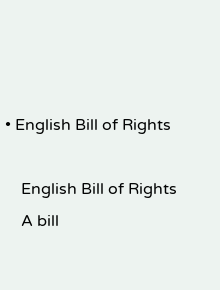• English Bill of Rights

    English Bill of Rights
    A bill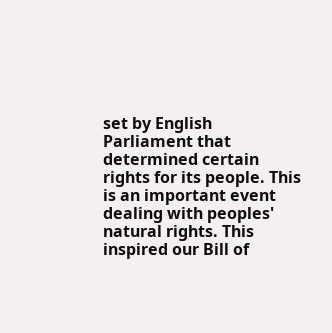set by English Parliament that determined certain rights for its people. This is an important event dealing with peoples' natural rights. This inspired our Bill of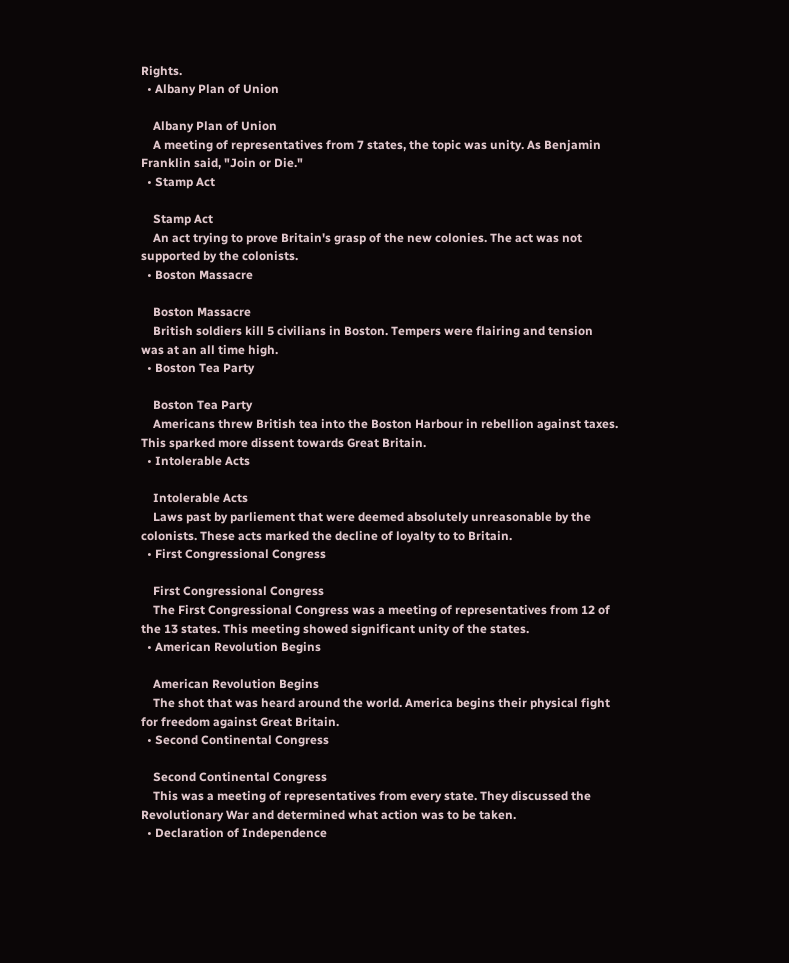Rights.
  • Albany Plan of Union

    Albany Plan of Union
    A meeting of representatives from 7 states, the topic was unity. As Benjamin Franklin said, "Join or Die."
  • Stamp Act

    Stamp Act
    An act trying to prove Britain's grasp of the new colonies. The act was not supported by the colonists.
  • Boston Massacre

    Boston Massacre
    British soldiers kill 5 civilians in Boston. Tempers were flairing and tension was at an all time high.
  • Boston Tea Party

    Boston Tea Party
    Americans threw British tea into the Boston Harbour in rebellion against taxes. This sparked more dissent towards Great Britain.
  • Intolerable Acts

    Intolerable Acts
    Laws past by parliement that were deemed absolutely unreasonable by the colonists. These acts marked the decline of loyalty to to Britain.
  • First Congressional Congress

    First Congressional Congress
    The First Congressional Congress was a meeting of representatives from 12 of the 13 states. This meeting showed significant unity of the states.
  • American Revolution Begins

    American Revolution Begins
    The shot that was heard around the world. America begins their physical fight for freedom against Great Britain.
  • Second Continental Congress

    Second Continental Congress
    This was a meeting of representatives from every state. They discussed the Revolutionary War and determined what action was to be taken.
  • Declaration of Independence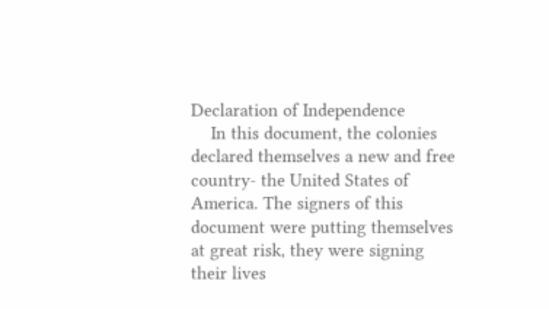Declaration of Independence
    In this document, the colonies declared themselves a new and free country- the United States of America. The signers of this document were putting themselves at great risk, they were signing their lives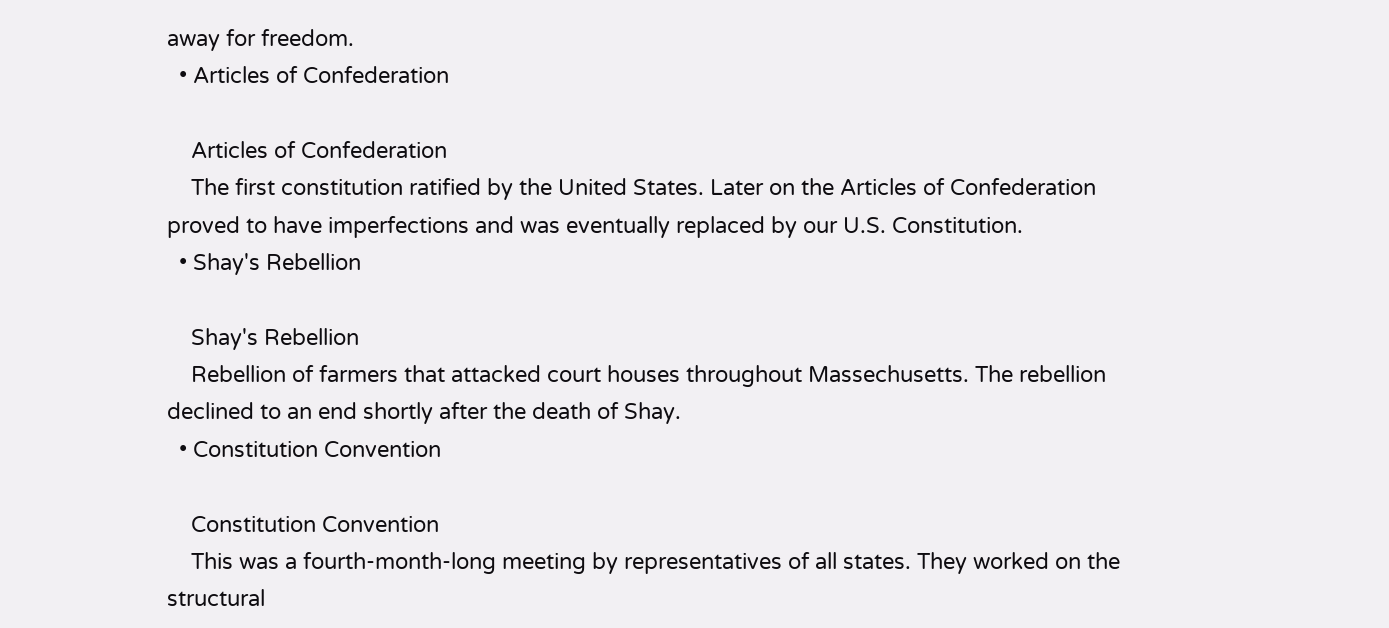away for freedom.
  • Articles of Confederation

    Articles of Confederation
    The first constitution ratified by the United States. Later on the Articles of Confederation proved to have imperfections and was eventually replaced by our U.S. Constitution.
  • Shay's Rebellion

    Shay's Rebellion
    Rebellion of farmers that attacked court houses throughout Massechusetts. The rebellion declined to an end shortly after the death of Shay.
  • Constitution Convention

    Constitution Convention
    This was a fourth-month-long meeting by representatives of all states. They worked on the structural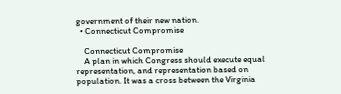government of their new nation.
  • Connecticut Compromise

    Connecticut Compromise
    A plan in which Congress should execute equal representation, and representation based on population. It was a cross between the Virginia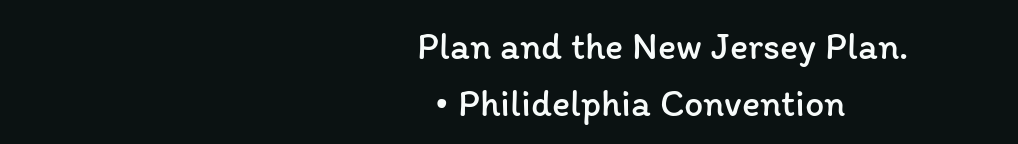Plan and the New Jersey Plan.
  • Philidelphia Convention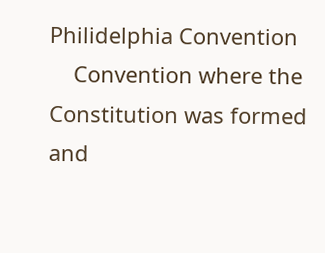Philidelphia Convention
    Convention where the Constitution was formed and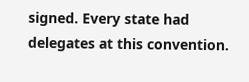signed. Every state had delegates at this convention.